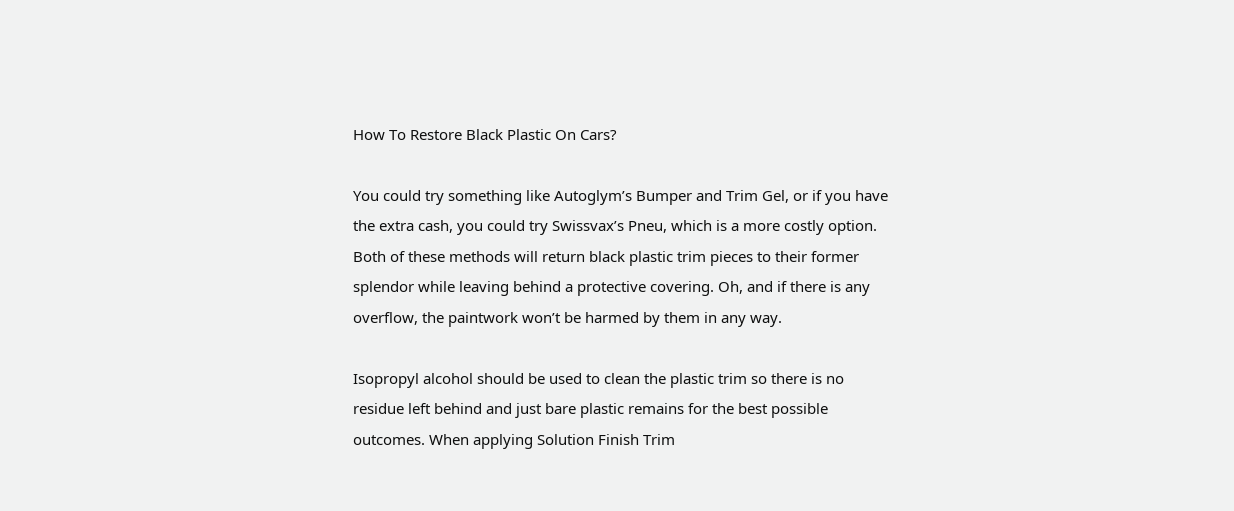How To Restore Black Plastic On Cars?

You could try something like Autoglym’s Bumper and Trim Gel, or if you have the extra cash, you could try Swissvax’s Pneu, which is a more costly option. Both of these methods will return black plastic trim pieces to their former splendor while leaving behind a protective covering. Oh, and if there is any overflow, the paintwork won’t be harmed by them in any way.

Isopropyl alcohol should be used to clean the plastic trim so there is no residue left behind and just bare plastic remains for the best possible outcomes. When applying Solution Finish Trim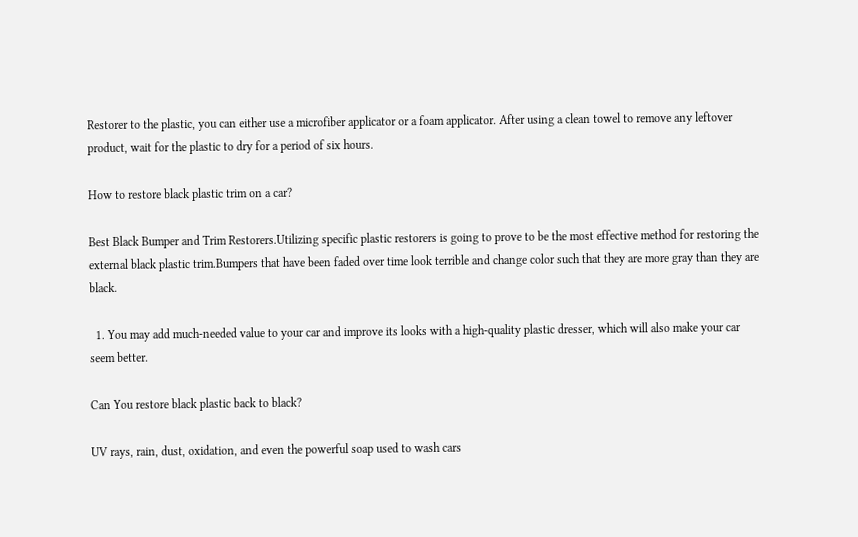Restorer to the plastic, you can either use a microfiber applicator or a foam applicator. After using a clean towel to remove any leftover product, wait for the plastic to dry for a period of six hours.

How to restore black plastic trim on a car?

Best Black Bumper and Trim Restorers.Utilizing specific plastic restorers is going to prove to be the most effective method for restoring the external black plastic trim.Bumpers that have been faded over time look terrible and change color such that they are more gray than they are black.

  1. You may add much-needed value to your car and improve its looks with a high-quality plastic dresser, which will also make your car seem better.

Can You restore black plastic back to black?

UV rays, rain, dust, oxidation, and even the powerful soap used to wash cars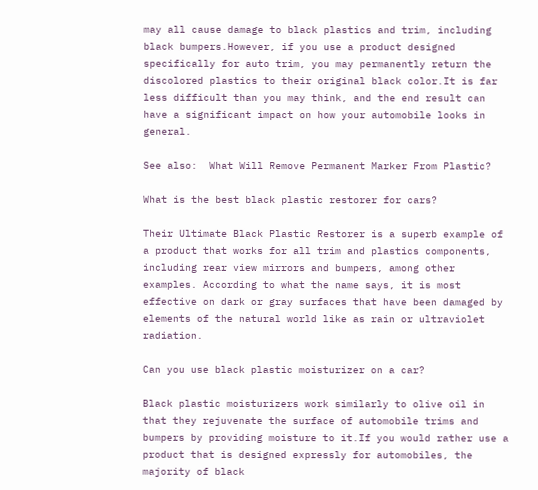may all cause damage to black plastics and trim, including black bumpers.However, if you use a product designed specifically for auto trim, you may permanently return the discolored plastics to their original black color.It is far less difficult than you may think, and the end result can have a significant impact on how your automobile looks in general.

See also:  What Will Remove Permanent Marker From Plastic?

What is the best black plastic restorer for cars?

Their Ultimate Black Plastic Restorer is a superb example of a product that works for all trim and plastics components, including rear view mirrors and bumpers, among other examples. According to what the name says, it is most effective on dark or gray surfaces that have been damaged by elements of the natural world like as rain or ultraviolet radiation.

Can you use black plastic moisturizer on a car?

Black plastic moisturizers work similarly to olive oil in that they rejuvenate the surface of automobile trims and bumpers by providing moisture to it.If you would rather use a product that is designed expressly for automobiles, the majority of black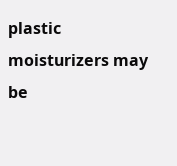plastic moisturizers may be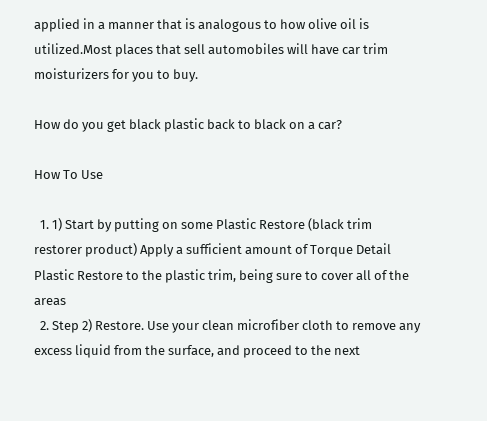applied in a manner that is analogous to how olive oil is utilized.Most places that sell automobiles will have car trim moisturizers for you to buy.

How do you get black plastic back to black on a car?

How To Use

  1. 1) Start by putting on some Plastic Restore (black trim restorer product) Apply a sufficient amount of Torque Detail Plastic Restore to the plastic trim, being sure to cover all of the areas
  2. Step 2) Restore. Use your clean microfiber cloth to remove any excess liquid from the surface, and proceed to the next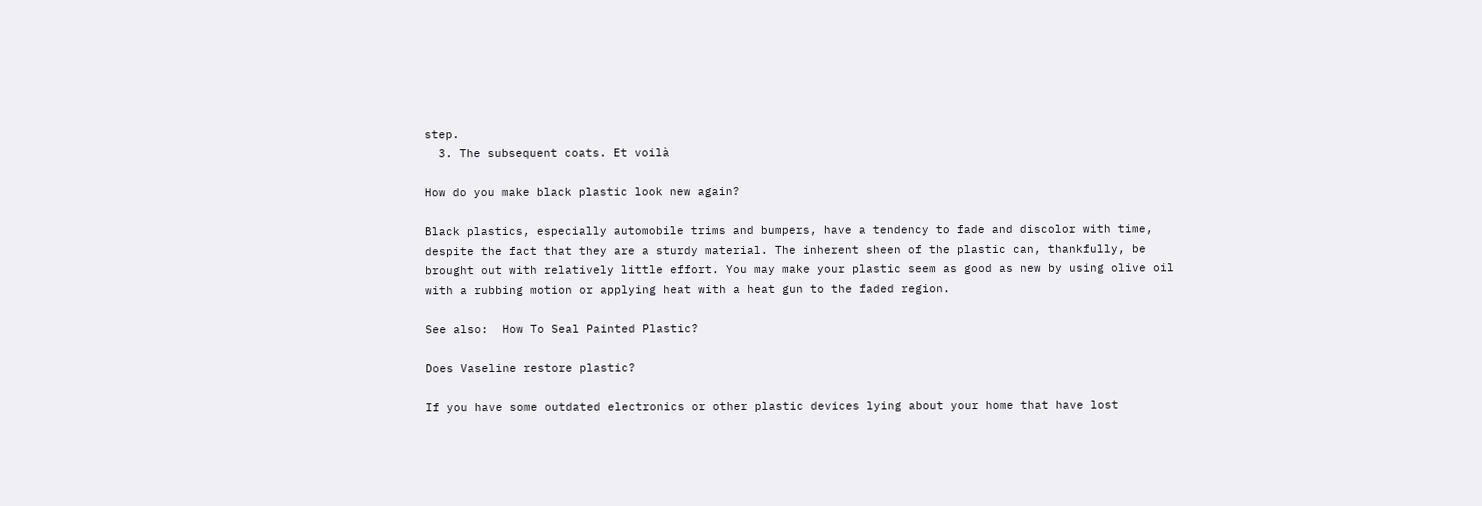step.
  3. The subsequent coats. Et voilà

How do you make black plastic look new again?

Black plastics, especially automobile trims and bumpers, have a tendency to fade and discolor with time, despite the fact that they are a sturdy material. The inherent sheen of the plastic can, thankfully, be brought out with relatively little effort. You may make your plastic seem as good as new by using olive oil with a rubbing motion or applying heat with a heat gun to the faded region.

See also:  How To Seal Painted Plastic?

Does Vaseline restore plastic?

If you have some outdated electronics or other plastic devices lying about your home that have lost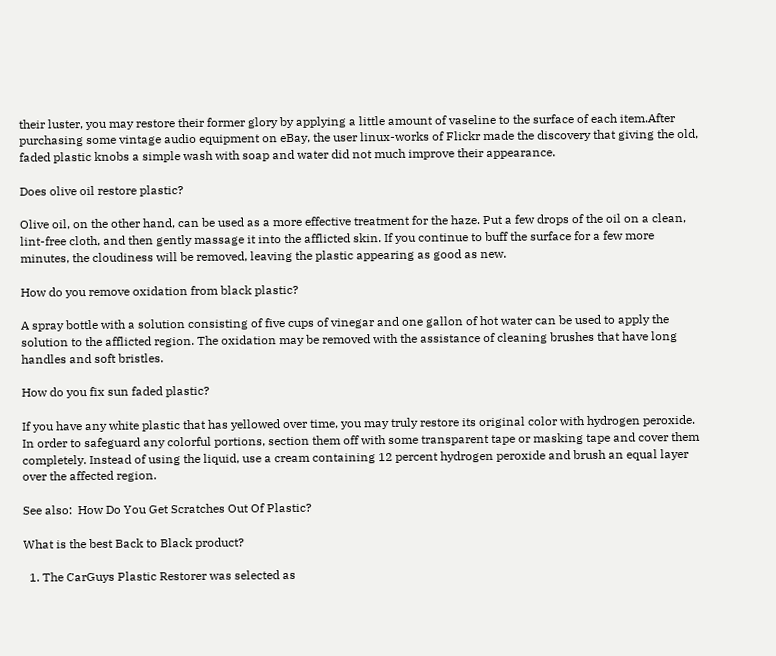their luster, you may restore their former glory by applying a little amount of vaseline to the surface of each item.After purchasing some vintage audio equipment on eBay, the user linux-works of Flickr made the discovery that giving the old, faded plastic knobs a simple wash with soap and water did not much improve their appearance.

Does olive oil restore plastic?

Olive oil, on the other hand, can be used as a more effective treatment for the haze. Put a few drops of the oil on a clean, lint-free cloth, and then gently massage it into the afflicted skin. If you continue to buff the surface for a few more minutes, the cloudiness will be removed, leaving the plastic appearing as good as new.

How do you remove oxidation from black plastic?

A spray bottle with a solution consisting of five cups of vinegar and one gallon of hot water can be used to apply the solution to the afflicted region. The oxidation may be removed with the assistance of cleaning brushes that have long handles and soft bristles.

How do you fix sun faded plastic?

If you have any white plastic that has yellowed over time, you may truly restore its original color with hydrogen peroxide. In order to safeguard any colorful portions, section them off with some transparent tape or masking tape and cover them completely. Instead of using the liquid, use a cream containing 12 percent hydrogen peroxide and brush an equal layer over the affected region.

See also:  How Do You Get Scratches Out Of Plastic?

What is the best Back to Black product?

  1. The CarGuys Plastic Restorer was selected as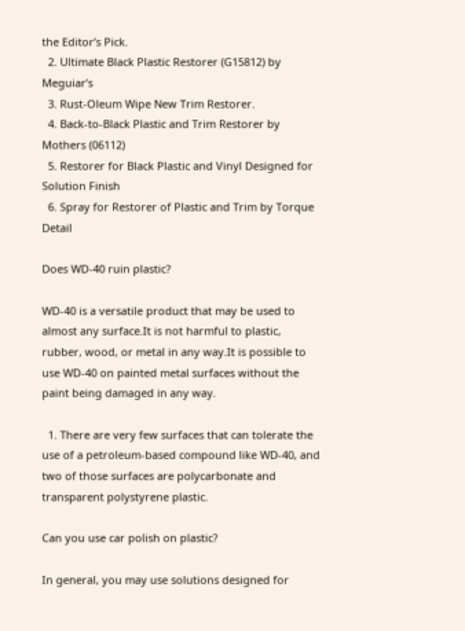the Editor’s Pick.
  2. Ultimate Black Plastic Restorer (G15812) by Meguiar’s
  3. Rust-Oleum Wipe New Trim Restorer.
  4. Back-to-Black Plastic and Trim Restorer by Mothers (06112)
  5. Restorer for Black Plastic and Vinyl Designed for Solution Finish
  6. Spray for Restorer of Plastic and Trim by Torque Detail

Does WD-40 ruin plastic?

WD-40 is a versatile product that may be used to almost any surface.It is not harmful to plastic, rubber, wood, or metal in any way.It is possible to use WD-40 on painted metal surfaces without the paint being damaged in any way.

  1. There are very few surfaces that can tolerate the use of a petroleum-based compound like WD-40, and two of those surfaces are polycarbonate and transparent polystyrene plastic.

Can you use car polish on plastic?

In general, you may use solutions designed for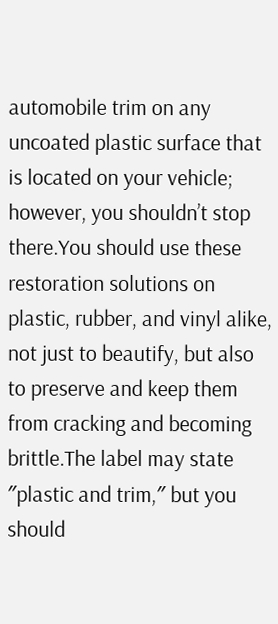automobile trim on any uncoated plastic surface that is located on your vehicle; however, you shouldn’t stop there.You should use these restoration solutions on plastic, rubber, and vinyl alike, not just to beautify, but also to preserve and keep them from cracking and becoming brittle.The label may state ″plastic and trim,″ but you should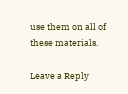use them on all of these materials.

Leave a Reply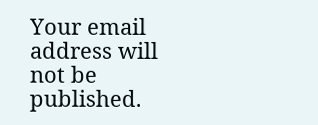Your email address will not be published.